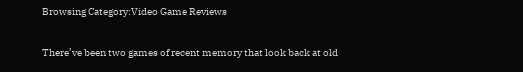Browsing Category:Video Game Reviews

There’ve been two games of recent memory that look back at old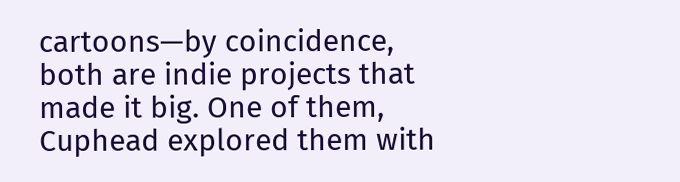cartoons—by coincidence, both are indie projects that made it big. One of them, Cuphead explored them with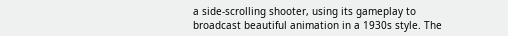a side-scrolling shooter, using its gameplay to broadcast beautiful animation in a 1930s style. The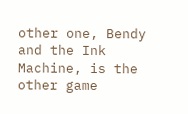other one, Bendy and the Ink Machine, is the other game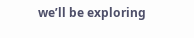we’ll be exploring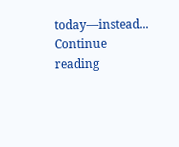today—instead...
Continue reading